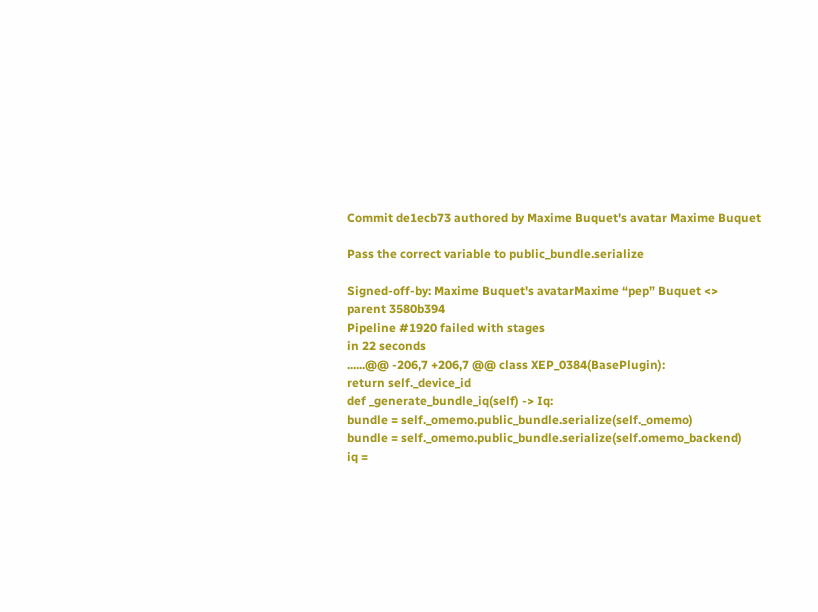Commit de1ecb73 authored by Maxime Buquet's avatar Maxime Buquet

Pass the correct variable to public_bundle.serialize

Signed-off-by: Maxime Buquet's avatarMaxime “pep” Buquet <>
parent 3580b394
Pipeline #1920 failed with stages
in 22 seconds
......@@ -206,7 +206,7 @@ class XEP_0384(BasePlugin):
return self._device_id
def _generate_bundle_iq(self) -> Iq:
bundle = self._omemo.public_bundle.serialize(self._omemo)
bundle = self._omemo.public_bundle.serialize(self.omemo_backend)
iq =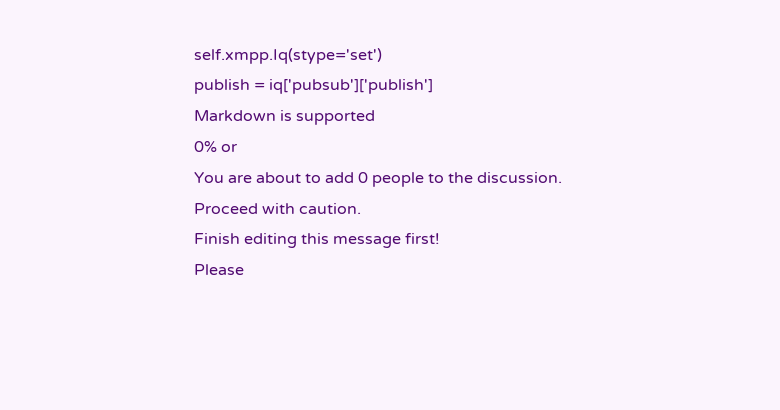self.xmpp.Iq(stype='set')
publish = iq['pubsub']['publish']
Markdown is supported
0% or
You are about to add 0 people to the discussion. Proceed with caution.
Finish editing this message first!
Please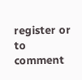register or to comment